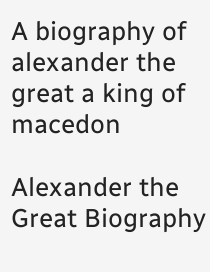A biography of alexander the great a king of macedon

Alexander the Great Biography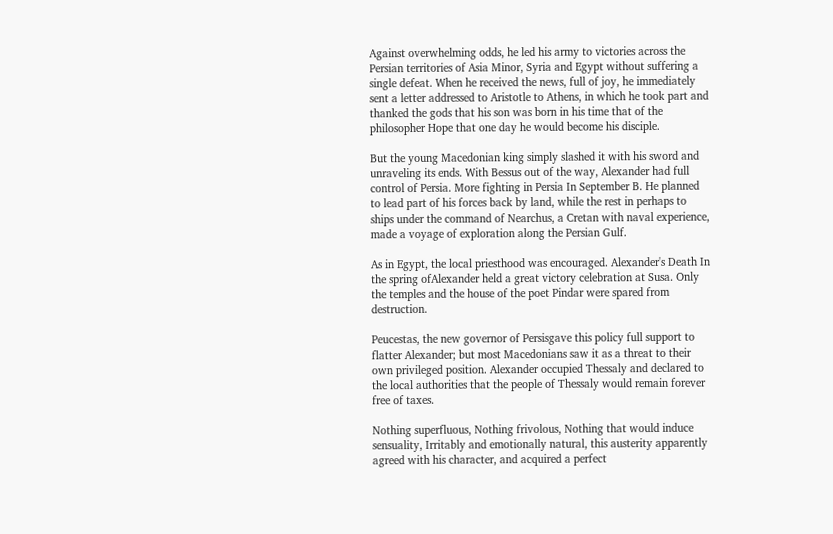Against overwhelming odds, he led his army to victories across the Persian territories of Asia Minor, Syria and Egypt without suffering a single defeat. When he received the news, full of joy, he immediately sent a letter addressed to Aristotle to Athens, in which he took part and thanked the gods that his son was born in his time that of the philosopher Hope that one day he would become his disciple.

But the young Macedonian king simply slashed it with his sword and unraveling its ends. With Bessus out of the way, Alexander had full control of Persia. More fighting in Persia In September B. He planned to lead part of his forces back by land, while the rest in perhaps to ships under the command of Nearchus, a Cretan with naval experience, made a voyage of exploration along the Persian Gulf.

As in Egypt, the local priesthood was encouraged. Alexander's Death In the spring ofAlexander held a great victory celebration at Susa. Only the temples and the house of the poet Pindar were spared from destruction.

Peucestas, the new governor of Persisgave this policy full support to flatter Alexander; but most Macedonians saw it as a threat to their own privileged position. Alexander occupied Thessaly and declared to the local authorities that the people of Thessaly would remain forever free of taxes.

Nothing superfluous, Nothing frivolous, Nothing that would induce sensuality, Irritably and emotionally natural, this austerity apparently agreed with his character, and acquired a perfect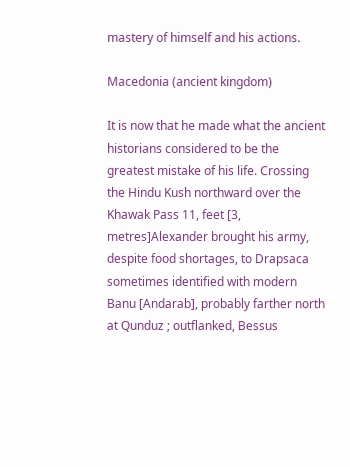mastery of himself and his actions.

Macedonia (ancient kingdom)

It is now that he made what the ancient historians considered to be the greatest mistake of his life. Crossing the Hindu Kush northward over the Khawak Pass 11, feet [3, metres]Alexander brought his army, despite food shortages, to Drapsaca sometimes identified with modern Banu [Andarab], probably farther north at Qunduz ; outflanked, Bessus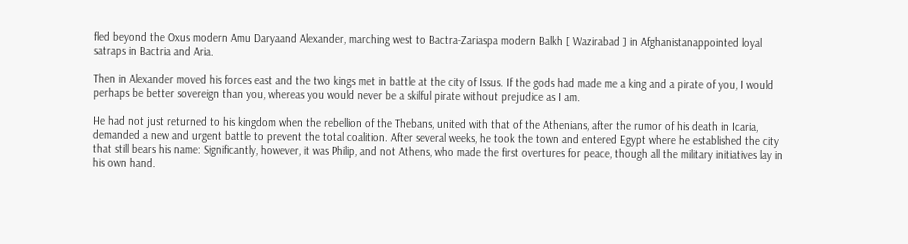fled beyond the Oxus modern Amu Daryaand Alexander, marching west to Bactra-Zariaspa modern Balkh [ Wazirabad ] in Afghanistanappointed loyal satraps in Bactria and Aria.

Then in Alexander moved his forces east and the two kings met in battle at the city of Issus. If the gods had made me a king and a pirate of you, I would perhaps be better sovereign than you, whereas you would never be a skilful pirate without prejudice as I am.

He had not just returned to his kingdom when the rebellion of the Thebans, united with that of the Athenians, after the rumor of his death in Icaria, demanded a new and urgent battle to prevent the total coalition. After several weeks, he took the town and entered Egypt where he established the city that still bears his name: Significantly, however, it was Philip, and not Athens, who made the first overtures for peace, though all the military initiatives lay in his own hand.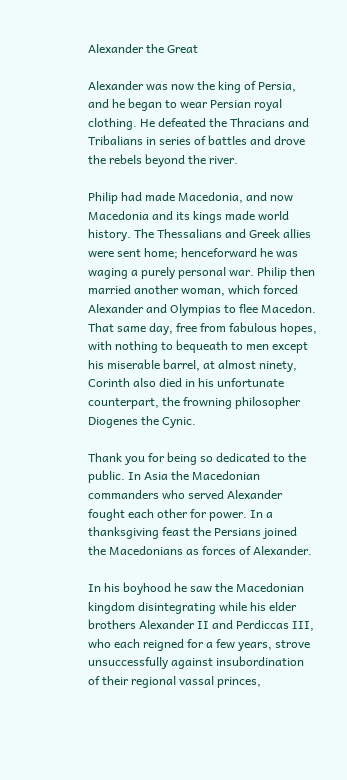Alexander the Great

Alexander was now the king of Persia, and he began to wear Persian royal clothing. He defeated the Thracians and Tribalians in series of battles and drove the rebels beyond the river.

Philip had made Macedonia, and now Macedonia and its kings made world history. The Thessalians and Greek allies were sent home; henceforward he was waging a purely personal war. Philip then married another woman, which forced Alexander and Olympias to flee Macedon. That same day, free from fabulous hopes, with nothing to bequeath to men except his miserable barrel, at almost ninety, Corinth also died in his unfortunate counterpart, the frowning philosopher Diogenes the Cynic.

Thank you for being so dedicated to the public. In Asia the Macedonian commanders who served Alexander fought each other for power. In a thanksgiving feast the Persians joined the Macedonians as forces of Alexander.

In his boyhood he saw the Macedonian kingdom disintegrating while his elder brothers Alexander II and Perdiccas III, who each reigned for a few years, strove unsuccessfully against insubordination of their regional vassal princes,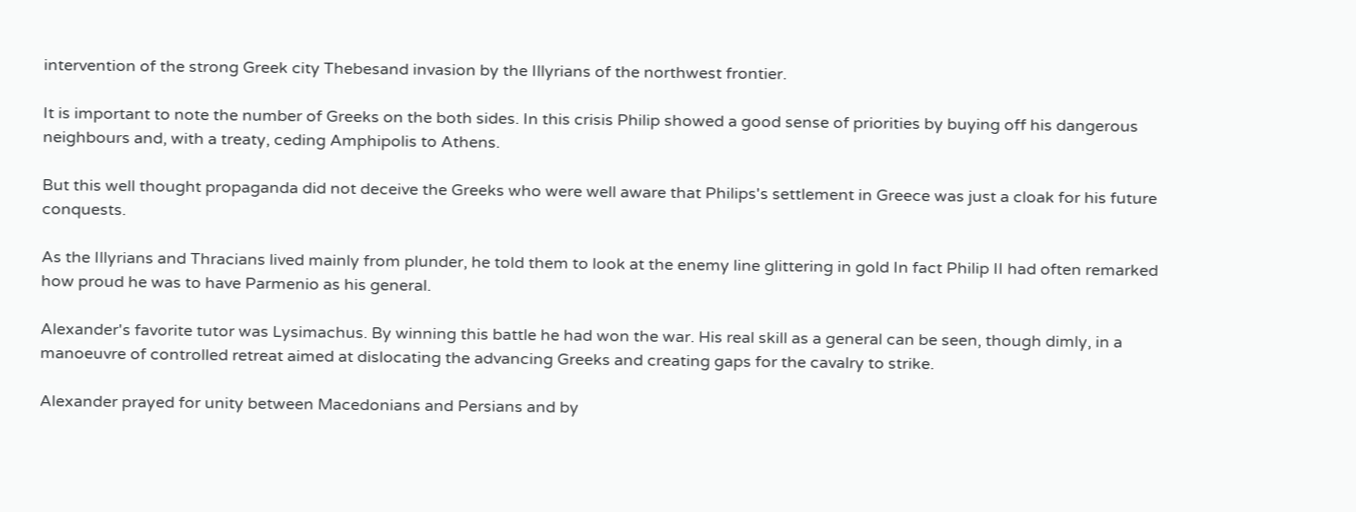intervention of the strong Greek city Thebesand invasion by the Illyrians of the northwest frontier.

It is important to note the number of Greeks on the both sides. In this crisis Philip showed a good sense of priorities by buying off his dangerous neighbours and, with a treaty, ceding Amphipolis to Athens.

But this well thought propaganda did not deceive the Greeks who were well aware that Philips's settlement in Greece was just a cloak for his future conquests.

As the Illyrians and Thracians lived mainly from plunder, he told them to look at the enemy line glittering in gold In fact Philip II had often remarked how proud he was to have Parmenio as his general.

Alexander's favorite tutor was Lysimachus. By winning this battle he had won the war. His real skill as a general can be seen, though dimly, in a manoeuvre of controlled retreat aimed at dislocating the advancing Greeks and creating gaps for the cavalry to strike.

Alexander prayed for unity between Macedonians and Persians and by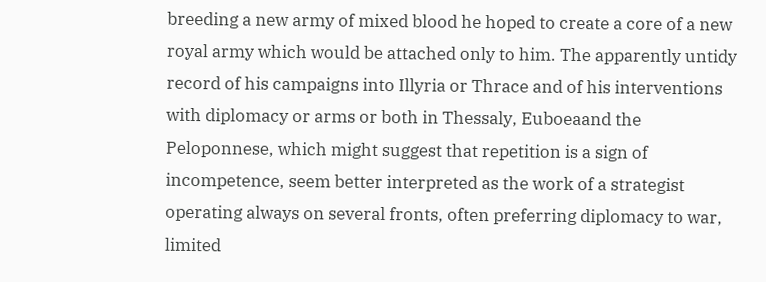breeding a new army of mixed blood he hoped to create a core of a new royal army which would be attached only to him. The apparently untidy record of his campaigns into Illyria or Thrace and of his interventions with diplomacy or arms or both in Thessaly, Euboeaand the Peloponnese, which might suggest that repetition is a sign of incompetence, seem better interpreted as the work of a strategist operating always on several fronts, often preferring diplomacy to war, limited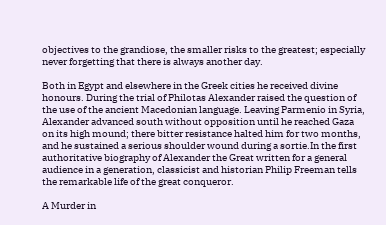objectives to the grandiose, the smaller risks to the greatest; especially never forgetting that there is always another day.

Both in Egypt and elsewhere in the Greek cities he received divine honours. During the trial of Philotas Alexander raised the question of the use of the ancient Macedonian language. Leaving Parmenio in Syria, Alexander advanced south without opposition until he reached Gaza on its high mound; there bitter resistance halted him for two months, and he sustained a serious shoulder wound during a sortie.In the first authoritative biography of Alexander the Great written for a general audience in a generation, classicist and historian Philip Freeman tells the remarkable life of the great conqueror.

A Murder in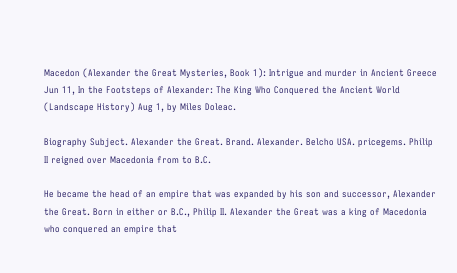Macedon (Alexander the Great Mysteries, Book 1): Intrigue and murder in Ancient Greece Jun 11, In the Footsteps of Alexander: The King Who Conquered the Ancient World (Landscape History) Aug 1, by Miles Doleac.

Biography Subject. Alexander the Great. Brand. Alexander. Belcho USA. pricegems. Philip II reigned over Macedonia from to B.C.

He became the head of an empire that was expanded by his son and successor, Alexander the Great. Born in either or B.C., Philip II. Alexander the Great was a king of Macedonia who conquered an empire that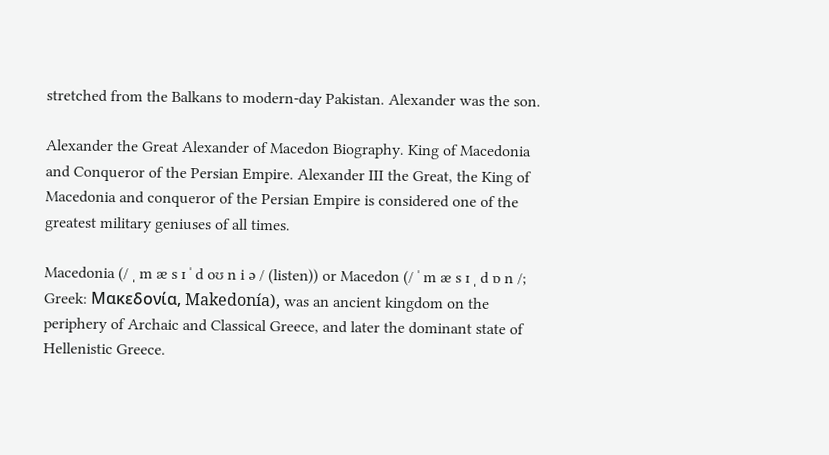stretched from the Balkans to modern-day Pakistan. Alexander was the son.

Alexander the Great Alexander of Macedon Biography. King of Macedonia and Conqueror of the Persian Empire. Alexander III the Great, the King of Macedonia and conqueror of the Persian Empire is considered one of the greatest military geniuses of all times.

Macedonia (/ ˌ m æ s ɪ ˈ d oʊ n i ə / (listen)) or Macedon (/ ˈ m æ s ɪ ˌ d ɒ n /; Greek: Μακεδονία, Makedonía), was an ancient kingdom on the periphery of Archaic and Classical Greece, and later the dominant state of Hellenistic Greece.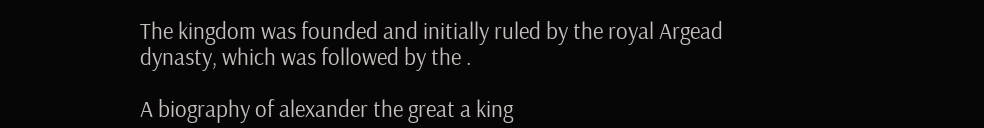The kingdom was founded and initially ruled by the royal Argead dynasty, which was followed by the .

A biography of alexander the great a king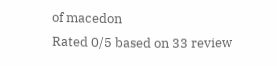of macedon
Rated 0/5 based on 33 review